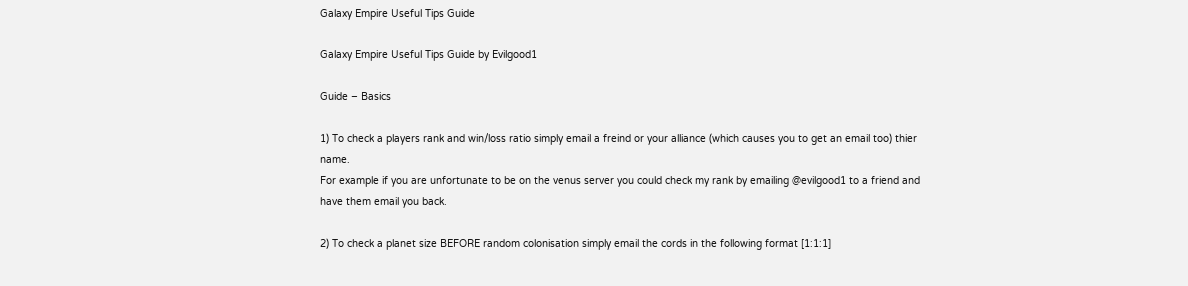Galaxy Empire Useful Tips Guide

Galaxy Empire Useful Tips Guide by Evilgood1

Guide – Basics

1) To check a players rank and win/loss ratio simply email a freind or your alliance (which causes you to get an email too) thier name.
For example if you are unfortunate to be on the venus server you could check my rank by emailing @evilgood1 to a friend and have them email you back.

2) To check a planet size BEFORE random colonisation simply email the cords in the following format [1:1:1]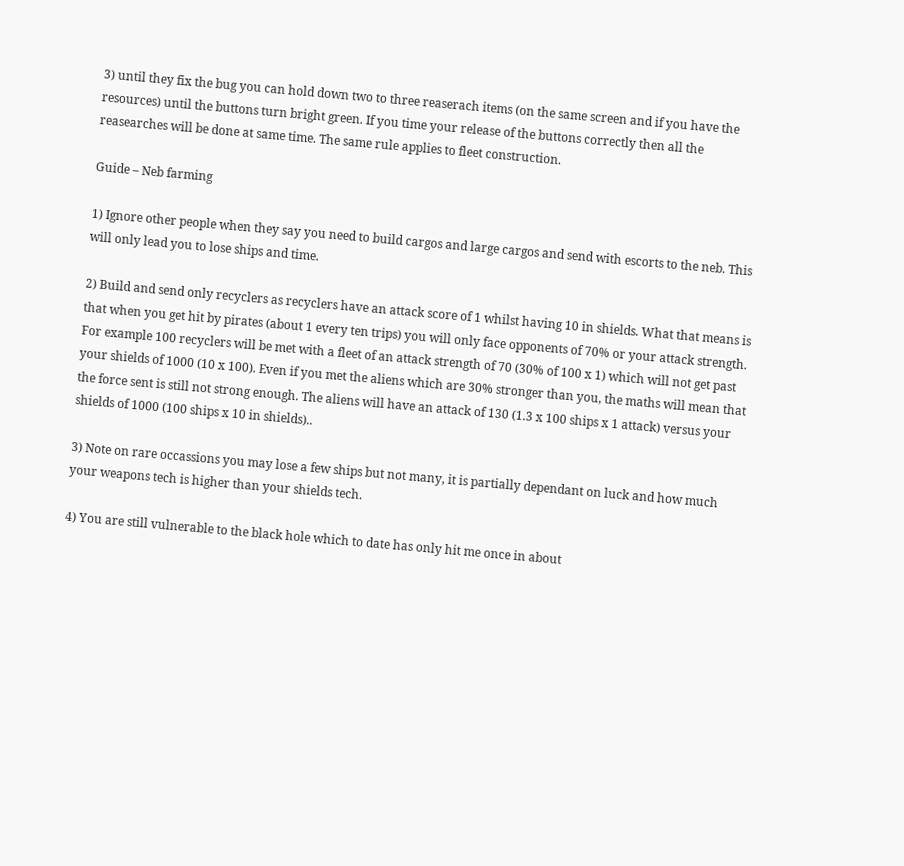3) until they fix the bug you can hold down two to three reaserach items (on the same screen and if you have the resources) until the buttons turn bright green. If you time your release of the buttons correctly then all the reasearches will be done at same time. The same rule applies to fleet construction.

Guide – Neb farming

1) Ignore other people when they say you need to build cargos and large cargos and send with escorts to the neb. This will only lead you to lose ships and time.

2) Build and send only recyclers as recyclers have an attack score of 1 whilst having 10 in shields. What that means is that when you get hit by pirates (about 1 every ten trips) you will only face opponents of 70% or your attack strength. For example 100 recyclers will be met with a fleet of an attack strength of 70 (30% of 100 x 1) which will not get past your shields of 1000 (10 x 100). Even if you met the aliens which are 30% stronger than you, the maths will mean that the force sent is still not strong enough. The aliens will have an attack of 130 (1.3 x 100 ships x 1 attack) versus your shields of 1000 (100 ships x 10 in shields)..

3) Note on rare occassions you may lose a few ships but not many, it is partially dependant on luck and how much your weapons tech is higher than your shields tech.

4) You are still vulnerable to the black hole which to date has only hit me once in about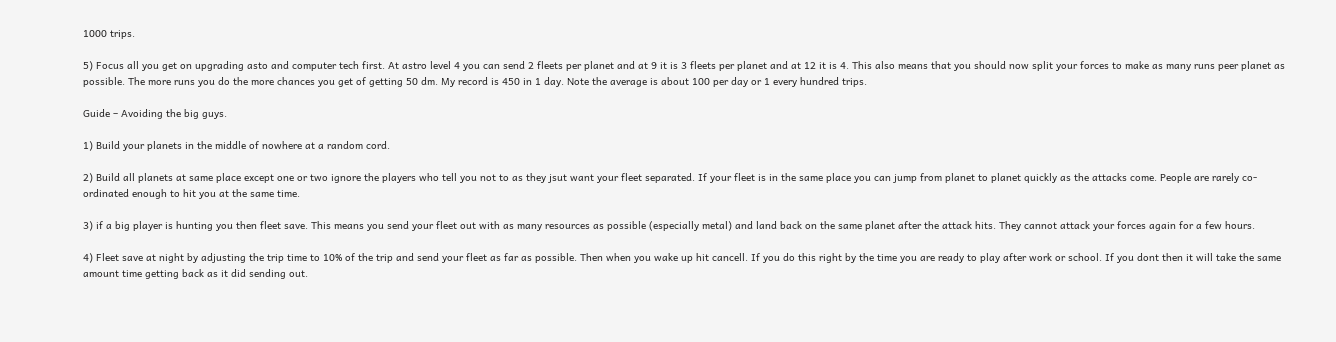1000 trips.

5) Focus all you get on upgrading asto and computer tech first. At astro level 4 you can send 2 fleets per planet and at 9 it is 3 fleets per planet and at 12 it is 4. This also means that you should now split your forces to make as many runs peer planet as possible. The more runs you do the more chances you get of getting 50 dm. My record is 450 in 1 day. Note the average is about 100 per day or 1 every hundred trips.

Guide – Avoiding the big guys.

1) Build your planets in the middle of nowhere at a random cord.

2) Build all planets at same place except one or two ignore the players who tell you not to as they jsut want your fleet separated. If your fleet is in the same place you can jump from planet to planet quickly as the attacks come. People are rarely co-ordinated enough to hit you at the same time.

3) if a big player is hunting you then fleet save. This means you send your fleet out with as many resources as possible (especially metal) and land back on the same planet after the attack hits. They cannot attack your forces again for a few hours.

4) Fleet save at night by adjusting the trip time to 10% of the trip and send your fleet as far as possible. Then when you wake up hit cancell. If you do this right by the time you are ready to play after work or school. If you dont then it will take the same amount time getting back as it did sending out.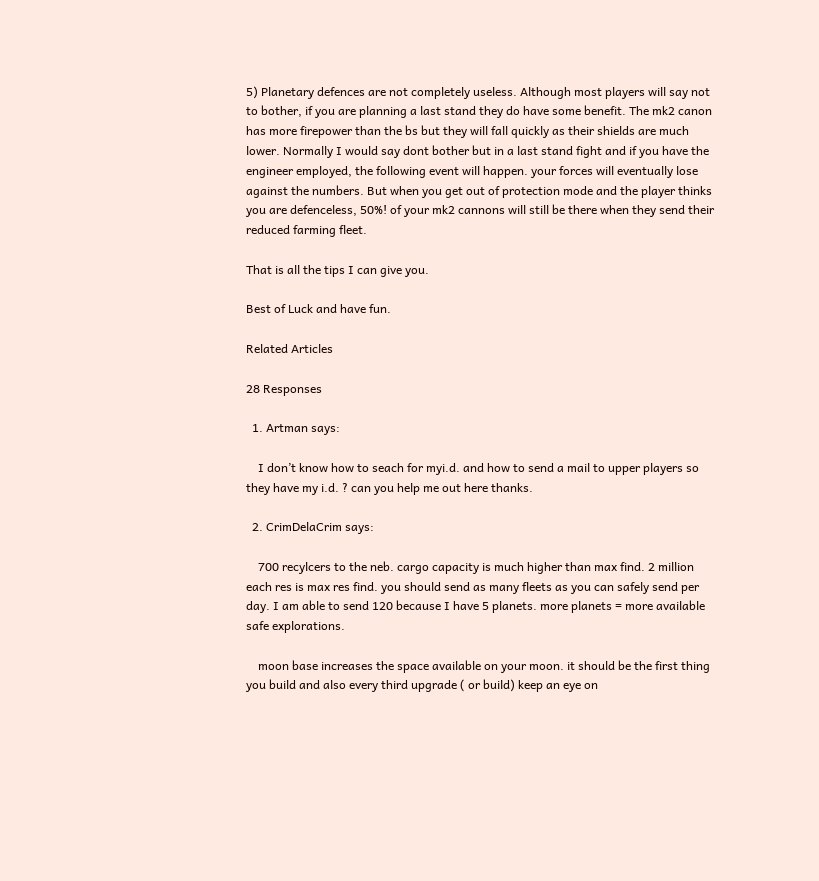5) Planetary defences are not completely useless. Although most players will say not to bother, if you are planning a last stand they do have some benefit. The mk2 canon has more firepower than the bs but they will fall quickly as their shields are much lower. Normally I would say dont bother but in a last stand fight and if you have the engineer employed, the following event will happen. your forces will eventually lose against the numbers. But when you get out of protection mode and the player thinks you are defenceless, 50%! of your mk2 cannons will still be there when they send their reduced farming fleet.

That is all the tips I can give you.

Best of Luck and have fun.

Related Articles

28 Responses

  1. Artman says:

    I don’t know how to seach for myi.d. and how to send a mail to upper players so they have my i.d. ? can you help me out here thanks.

  2. CrimDelaCrim says:

    700 recylcers to the neb. cargo capacity is much higher than max find. 2 million each res is max res find. you should send as many fleets as you can safely send per day. I am able to send 120 because I have 5 planets. more planets = more available safe explorations.

    moon base increases the space available on your moon. it should be the first thing you build and also every third upgrade ( or build) keep an eye on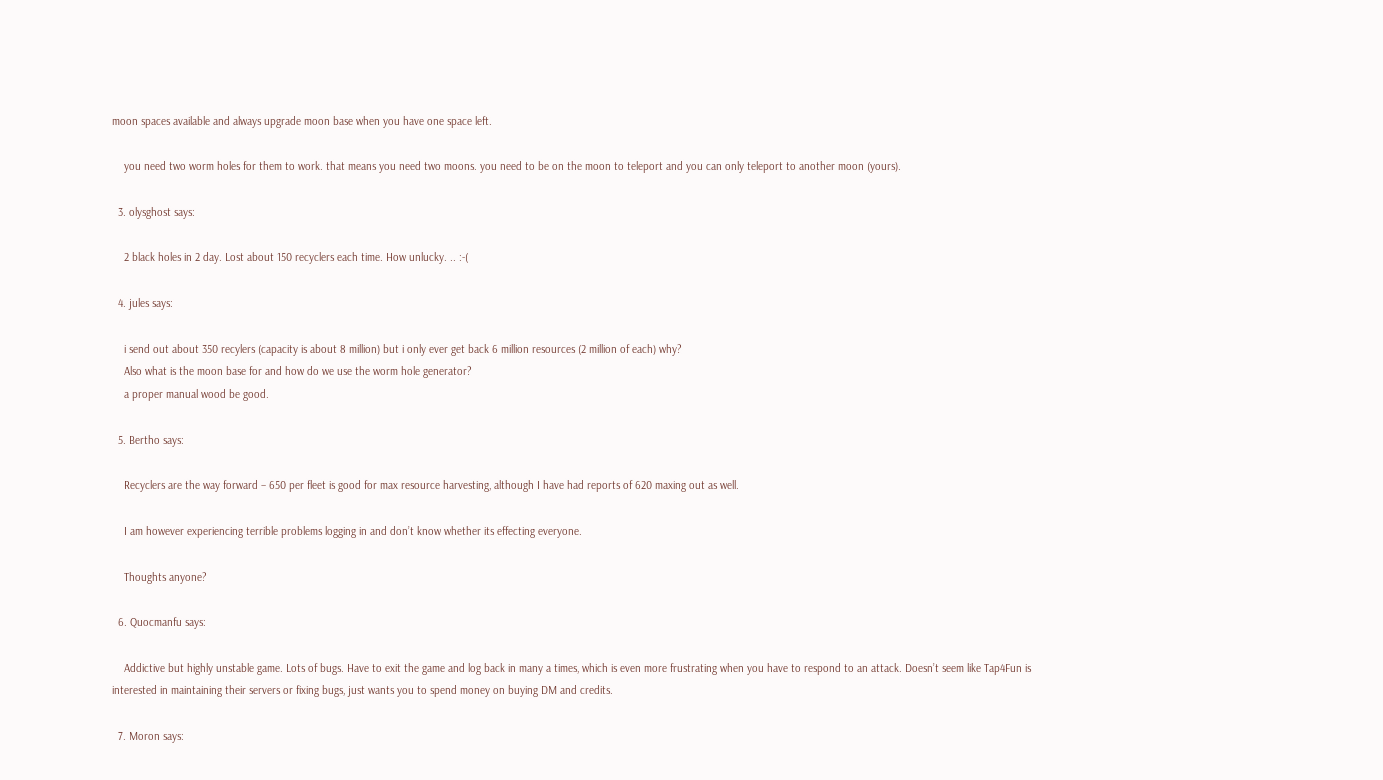moon spaces available and always upgrade moon base when you have one space left.

    you need two worm holes for them to work. that means you need two moons. you need to be on the moon to teleport and you can only teleport to another moon (yours).

  3. olysghost says:

    2 black holes in 2 day. Lost about 150 recyclers each time. How unlucky. .. :-(

  4. jules says:

    i send out about 350 recylers (capacity is about 8 million) but i only ever get back 6 million resources (2 million of each) why?
    Also what is the moon base for and how do we use the worm hole generator?
    a proper manual wood be good.

  5. Bertho says:

    Recyclers are the way forward – 650 per fleet is good for max resource harvesting, although I have had reports of 620 maxing out as well.

    I am however experiencing terrible problems logging in and don’t know whether its effecting everyone.

    Thoughts anyone?

  6. Quocmanfu says:

    Addictive but highly unstable game. Lots of bugs. Have to exit the game and log back in many a times, which is even more frustrating when you have to respond to an attack. Doesn’t seem like Tap4Fun is interested in maintaining their servers or fixing bugs, just wants you to spend money on buying DM and credits.

  7. Moron says: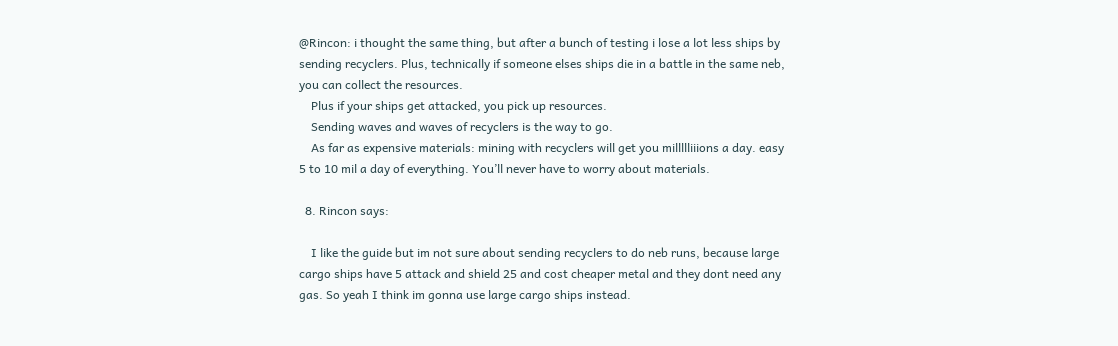@Rincon: i thought the same thing, but after a bunch of testing i lose a lot less ships by sending recyclers. Plus, technically if someone elses ships die in a battle in the same neb, you can collect the resources.
    Plus if your ships get attacked, you pick up resources.
    Sending waves and waves of recyclers is the way to go.
    As far as expensive materials: mining with recyclers will get you millllliiions a day. easy 5 to 10 mil a day of everything. You’ll never have to worry about materials.

  8. Rincon says:

    I like the guide but im not sure about sending recyclers to do neb runs, because large cargo ships have 5 attack and shield 25 and cost cheaper metal and they dont need any gas. So yeah I think im gonna use large cargo ships instead.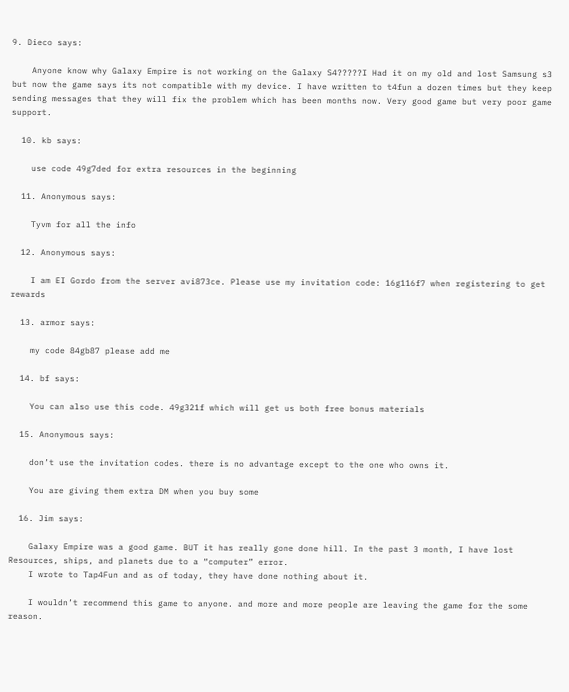9. Dieco says:

    Anyone know why Galaxy Empire is not working on the Galaxy S4?????I Had it on my old and lost Samsung s3 but now the game says its not compatible with my device. I have written to t4fun a dozen times but they keep sending messages that they will fix the problem which has been months now. Very good game but very poor game support.

  10. kb says:

    use code 49g7ded for extra resources in the beginning

  11. Anonymous says:

    Tyvm for all the info

  12. Anonymous says:

    I am EI Gordo from the server avi873ce. Please use my invitation code: 16g116f7 when registering to get rewards

  13. armor says:

    my code 84gb87 please add me

  14. bf says:

    You can also use this code. 49g321f which will get us both free bonus materials

  15. Anonymous says:

    don’t use the invitation codes. there is no advantage except to the one who owns it.

    You are giving them extra DM when you buy some

  16. Jim says:

    Galaxy Empire was a good game. BUT it has really gone done hill. In the past 3 month, I have lost Resources, ships, and planets due to a “computer” error.
    I wrote to Tap4Fun and as of today, they have done nothing about it.

    I wouldn’t recommend this game to anyone. and more and more people are leaving the game for the some reason.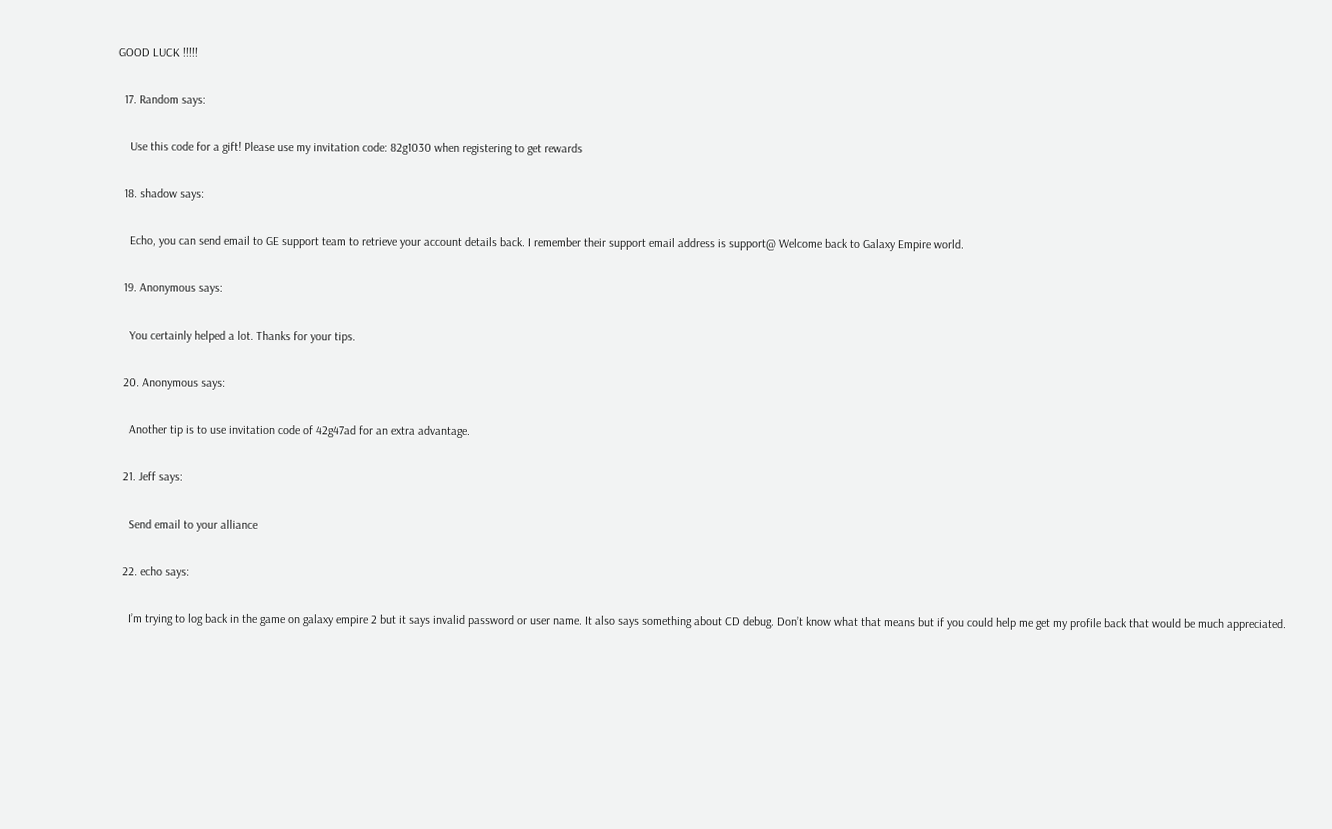GOOD LUCK !!!!!

  17. Random says:

    Use this code for a gift! Please use my invitation code: 82g1030 when registering to get rewards

  18. shadow says:

    Echo, you can send email to GE support team to retrieve your account details back. I remember their support email address is support@ Welcome back to Galaxy Empire world.

  19. Anonymous says:

    You certainly helped a lot. Thanks for your tips.

  20. Anonymous says:

    Another tip is to use invitation code of 42g47ad for an extra advantage.

  21. Jeff says:

    Send email to your alliance

  22. echo says:

    I’m trying to log back in the game on galaxy empire 2 but it says invalid password or user name. It also says something about CD debug. Don’t know what that means but if you could help me get my profile back that would be much appreciated.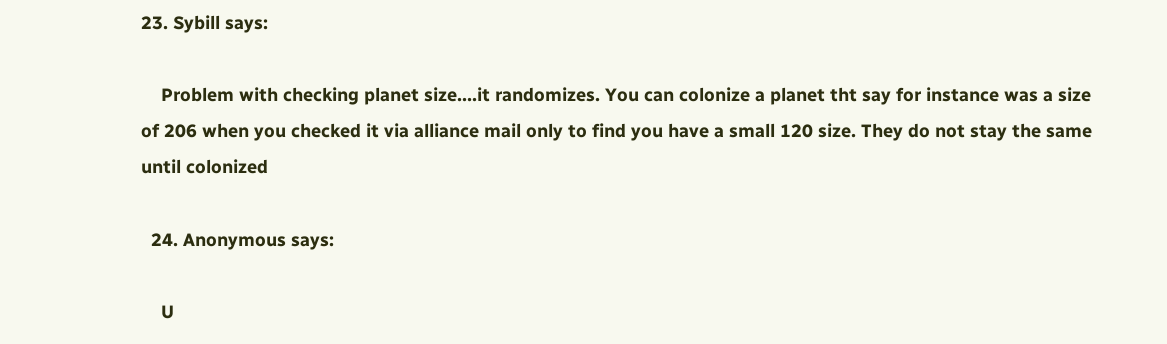23. Sybill says:

    Problem with checking planet size….it randomizes. You can colonize a planet tht say for instance was a size of 206 when you checked it via alliance mail only to find you have a small 120 size. They do not stay the same until colonized

  24. Anonymous says:

    U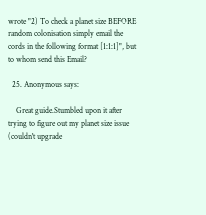wrote "2) To check a planet size BEFORE random colonisation simply email the cords in the following format [1:1:1]", but to whom send this Email?

  25. Anonymous says:

    Great guide.Stumbled upon it after trying to figure out my planet size issue (couldn't upgrade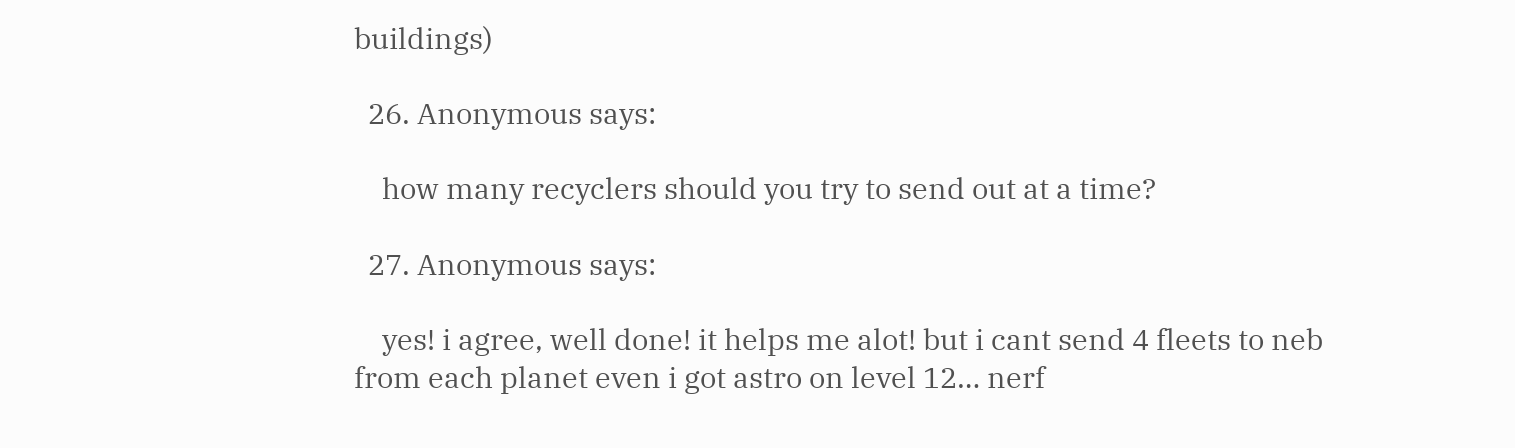buildings)

  26. Anonymous says:

    how many recyclers should you try to send out at a time?

  27. Anonymous says:

    yes! i agree, well done! it helps me alot! but i cant send 4 fleets to neb from each planet even i got astro on level 12… nerf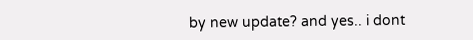by new update? and yes.. i dont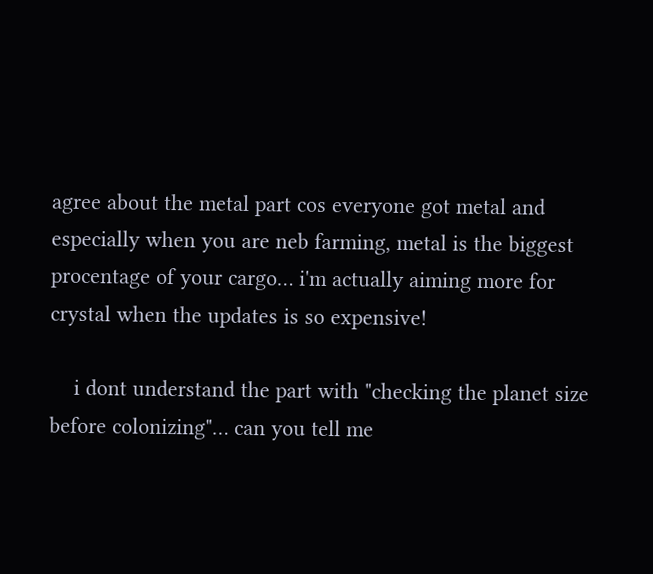agree about the metal part cos everyone got metal and especially when you are neb farming, metal is the biggest procentage of your cargo… i'm actually aiming more for crystal when the updates is so expensive!

    i dont understand the part with "checking the planet size before colonizing"… can you tell me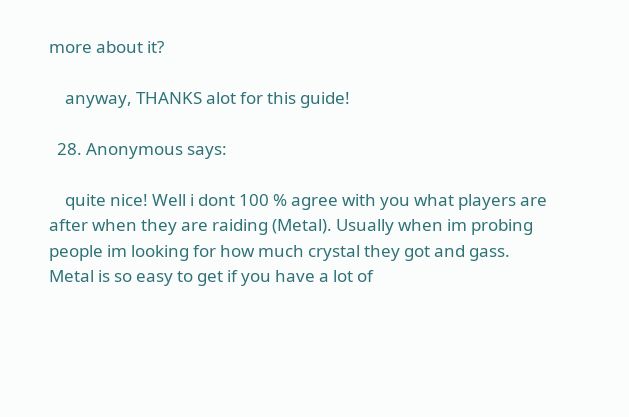more about it?

    anyway, THANKS alot for this guide!

  28. Anonymous says:

    quite nice! Well i dont 100 % agree with you what players are after when they are raiding (Metal). Usually when im probing people im looking for how much crystal they got and gass. Metal is so easy to get if you have a lot of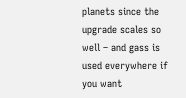planets since the upgrade scales so well – and gass is used everywhere if you want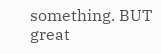something. BUT great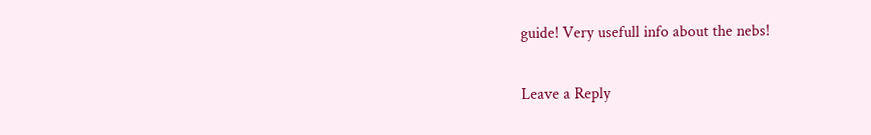guide! Very usefull info about the nebs!

Leave a Reply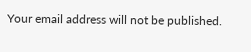Your email address will not be published.